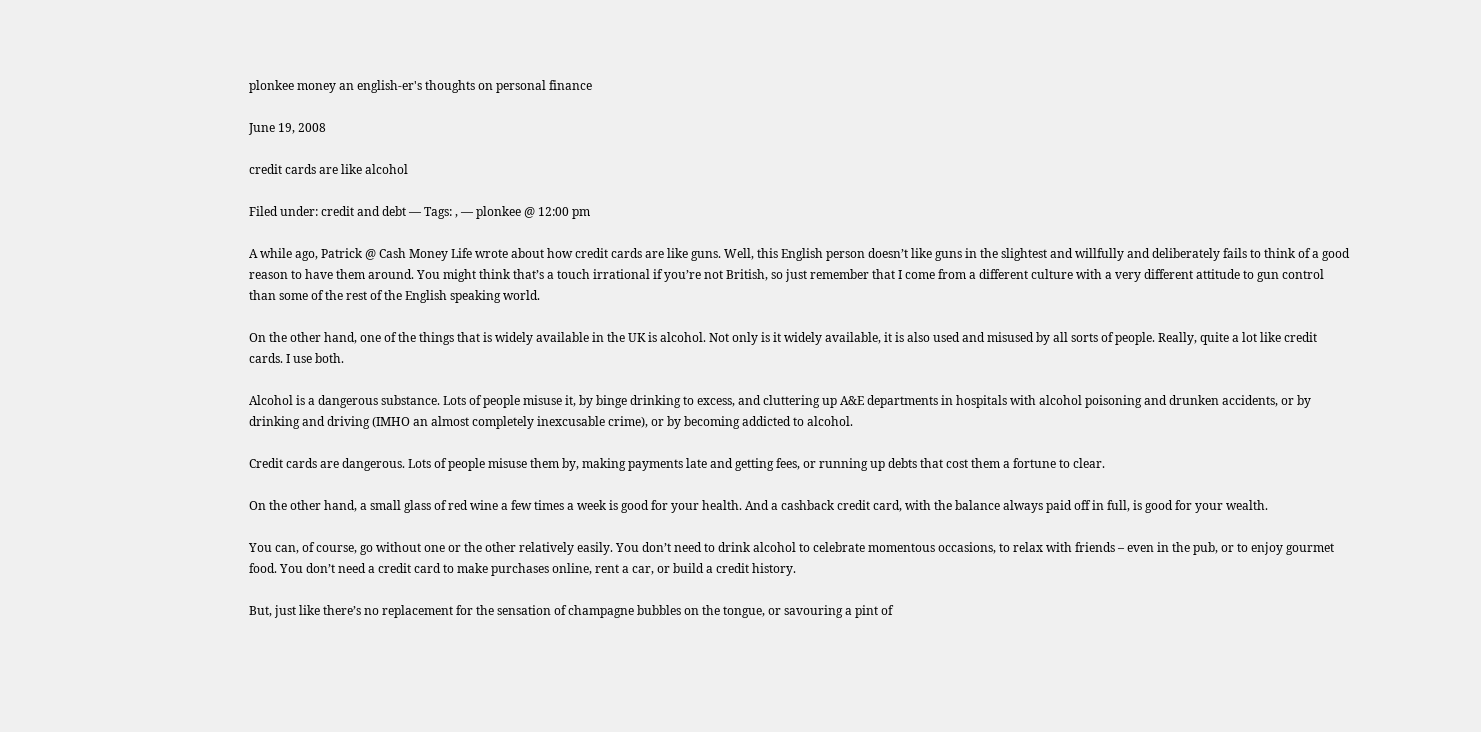plonkee money an english-er's thoughts on personal finance

June 19, 2008

credit cards are like alcohol

Filed under: credit and debt — Tags: , — plonkee @ 12:00 pm

A while ago, Patrick @ Cash Money Life wrote about how credit cards are like guns. Well, this English person doesn’t like guns in the slightest and willfully and deliberately fails to think of a good reason to have them around. You might think that’s a touch irrational if you’re not British, so just remember that I come from a different culture with a very different attitude to gun control than some of the rest of the English speaking world.

On the other hand, one of the things that is widely available in the UK is alcohol. Not only is it widely available, it is also used and misused by all sorts of people. Really, quite a lot like credit cards. I use both.

Alcohol is a dangerous substance. Lots of people misuse it, by binge drinking to excess, and cluttering up A&E departments in hospitals with alcohol poisoning and drunken accidents, or by drinking and driving (IMHO an almost completely inexcusable crime), or by becoming addicted to alcohol.

Credit cards are dangerous. Lots of people misuse them by, making payments late and getting fees, or running up debts that cost them a fortune to clear.

On the other hand, a small glass of red wine a few times a week is good for your health. And a cashback credit card, with the balance always paid off in full, is good for your wealth.

You can, of course, go without one or the other relatively easily. You don’t need to drink alcohol to celebrate momentous occasions, to relax with friends – even in the pub, or to enjoy gourmet food. You don’t need a credit card to make purchases online, rent a car, or build a credit history.

But, just like there’s no replacement for the sensation of champagne bubbles on the tongue, or savouring a pint of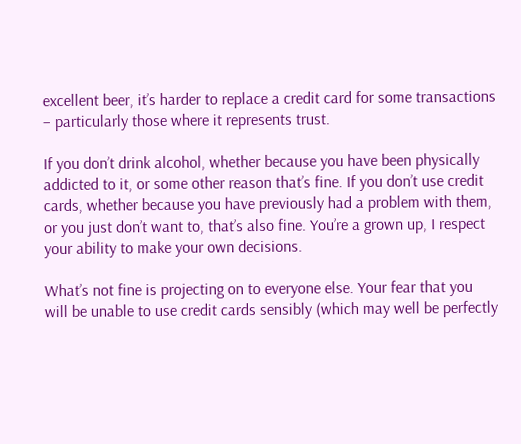excellent beer, it’s harder to replace a credit card for some transactions – particularly those where it represents trust.

If you don’t drink alcohol, whether because you have been physically addicted to it, or some other reason that’s fine. If you don’t use credit cards, whether because you have previously had a problem with them, or you just don’t want to, that’s also fine. You’re a grown up, I respect your ability to make your own decisions.

What’s not fine is projecting on to everyone else. Your fear that you will be unable to use credit cards sensibly (which may well be perfectly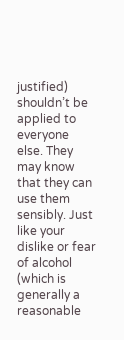justified) shouldn’t be applied to everyone else. They may know that they can use them sensibly. Just like your dislike or fear of alcohol (which is generally a reasonable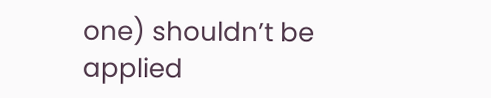one) shouldn’t be applied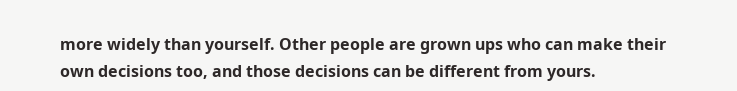more widely than yourself. Other people are grown ups who can make their own decisions too, and those decisions can be different from yours.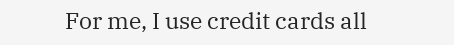For me, I use credit cards all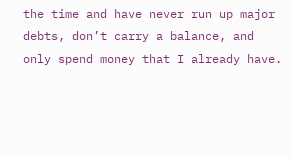the time and have never run up major debts, don’t carry a balance, and only spend money that I already have.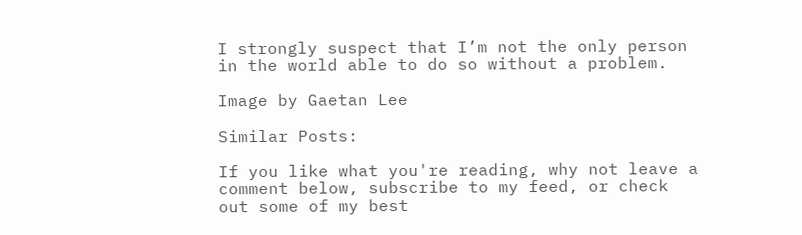I strongly suspect that I’m not the only person in the world able to do so without a problem.

Image by Gaetan Lee

Similar Posts:

If you like what you're reading, why not leave a comment below, subscribe to my feed, or check out some of my best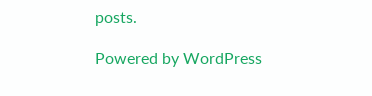posts.

Powered by WordPress